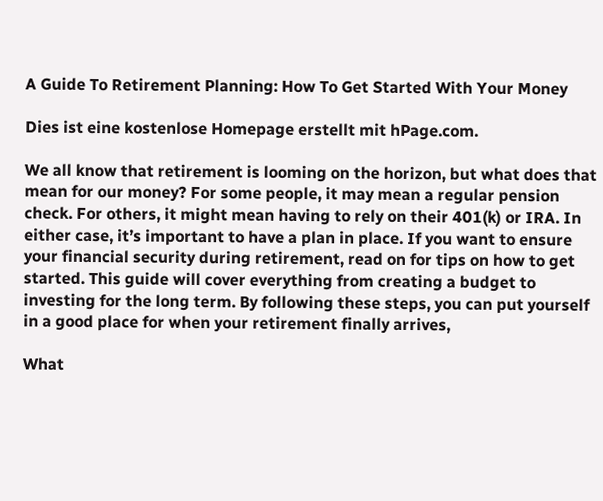A Guide To Retirement Planning: How To Get Started With Your Money

Dies ist eine kostenlose Homepage erstellt mit hPage.com.

We all know that retirement is looming on the horizon, but what does that mean for our money? For some people, it may mean a regular pension check. For others, it might mean having to rely on their 401(k) or IRA. In either case, it’s important to have a plan in place. If you want to ensure your financial security during retirement, read on for tips on how to get started. This guide will cover everything from creating a budget to investing for the long term. By following these steps, you can put yourself in a good place for when your retirement finally arrives,

What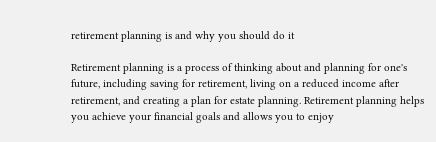retirement planning is and why you should do it

Retirement planning is a process of thinking about and planning for one's future, including saving for retirement, living on a reduced income after retirement, and creating a plan for estate planning. Retirement planning helps you achieve your financial goals and allows you to enjoy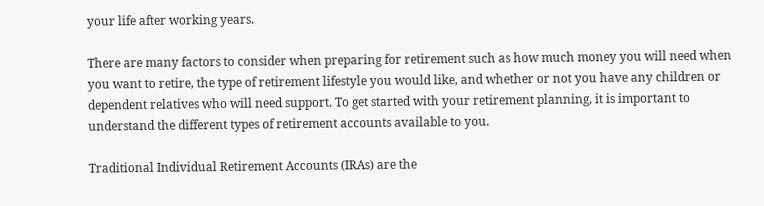your life after working years.

There are many factors to consider when preparing for retirement such as how much money you will need when you want to retire, the type of retirement lifestyle you would like, and whether or not you have any children or dependent relatives who will need support. To get started with your retirement planning, it is important to understand the different types of retirement accounts available to you.

Traditional Individual Retirement Accounts (IRAs) are the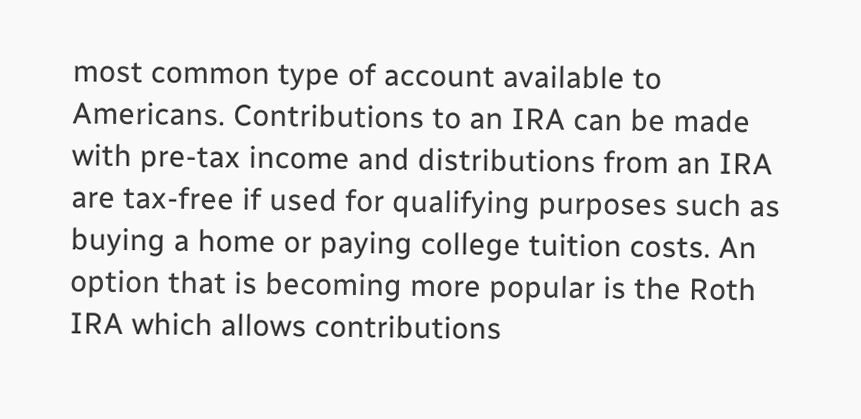most common type of account available to Americans. Contributions to an IRA can be made with pre-tax income and distributions from an IRA are tax-free if used for qualifying purposes such as buying a home or paying college tuition costs. An option that is becoming more popular is the Roth IRA which allows contributions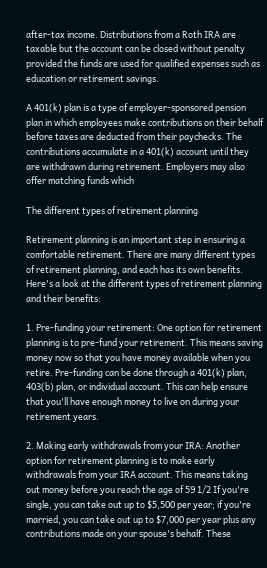after-tax income. Distributions from a Roth IRA are taxable but the account can be closed without penalty provided the funds are used for qualified expenses such as education or retirement savings.

A 401(k) plan is a type of employer-sponsored pension plan in which employees make contributions on their behalf before taxes are deducted from their paychecks. The contributions accumulate in a 401(k) account until they are withdrawn during retirement. Employers may also offer matching funds which

The different types of retirement planning

Retirement planning is an important step in ensuring a comfortable retirement. There are many different types of retirement planning, and each has its own benefits. Here's a look at the different types of retirement planning and their benefits:

1. Pre-funding your retirement: One option for retirement planning is to pre-fund your retirement. This means saving money now so that you have money available when you retire. Pre-funding can be done through a 401(k) plan, 403(b) plan, or individual account. This can help ensure that you'll have enough money to live on during your retirement years.

2. Making early withdrawals from your IRA: Another option for retirement planning is to make early withdrawals from your IRA account. This means taking out money before you reach the age of 59 1/2 If you're single, you can take out up to $5,500 per year; if you're married, you can take out up to $7,000 per year plus any contributions made on your spouse's behalf. These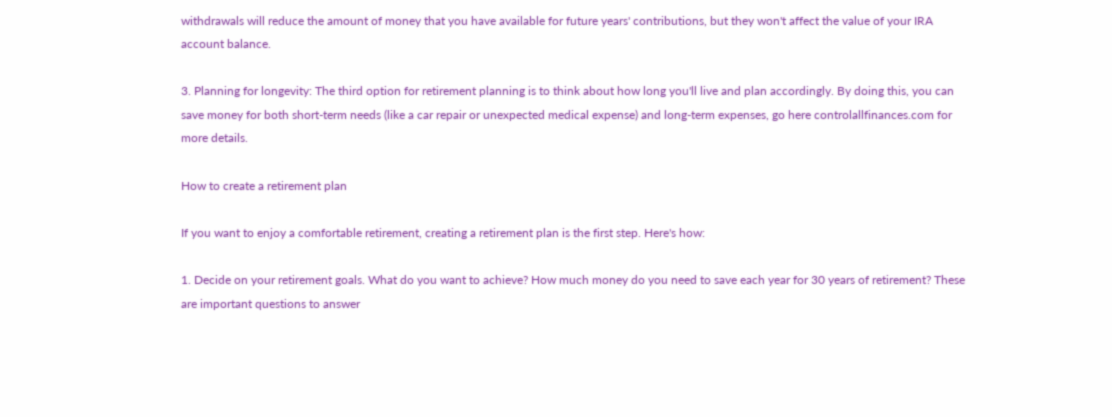withdrawals will reduce the amount of money that you have available for future years' contributions, but they won't affect the value of your IRA account balance.

3. Planning for longevity: The third option for retirement planning is to think about how long you'll live and plan accordingly. By doing this, you can save money for both short-term needs (like a car repair or unexpected medical expense) and long-term expenses, go here controlallfinances.com for more details.

How to create a retirement plan

If you want to enjoy a comfortable retirement, creating a retirement plan is the first step. Here's how:

1. Decide on your retirement goals. What do you want to achieve? How much money do you need to save each year for 30 years of retirement? These are important questions to answer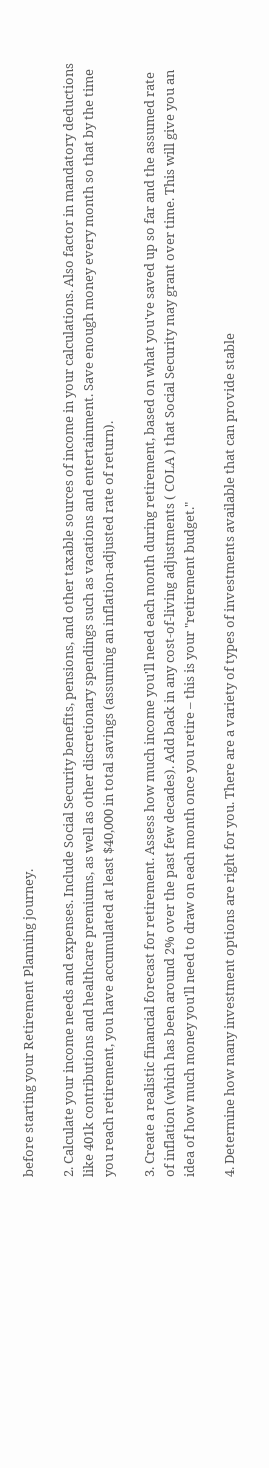before starting your Retirement Planning journey.

2. Calculate your income needs and expenses. Include Social Security benefits, pensions, and other taxable sources of income in your calculations. Also factor in mandatory deductions like 401k contributions and healthcare premiums, as well as other discretionary spendings such as vacations and entertainment. Save enough money every month so that by the time you reach retirement, you have accumulated at least $40,000 in total savings (assuming an inflation-adjusted rate of return).

3. Create a realistic financial forecast for retirement. Assess how much income you'll need each month during retirement, based on what you've saved up so far and the assumed rate of inflation (which has been around 2% over the past few decades). Add back in any cost-of-living adjustments ( COLA ) that Social Security may grant over time. This will give you an idea of how much money you'll need to draw on each month once you retire – this is your "retirement budget."

4. Determine how many investment options are right for you. There are a variety of types of investments available that can provide stable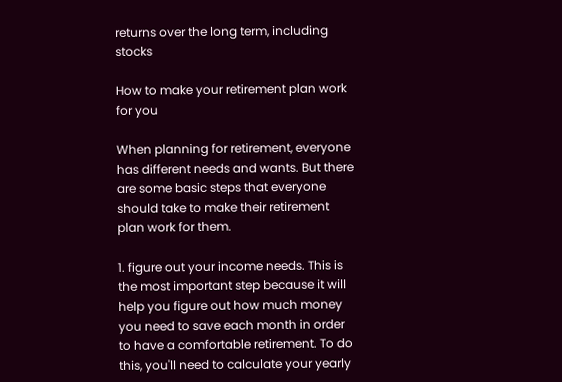returns over the long term, including stocks

How to make your retirement plan work for you

When planning for retirement, everyone has different needs and wants. But there are some basic steps that everyone should take to make their retirement plan work for them.

1. figure out your income needs. This is the most important step because it will help you figure out how much money you need to save each month in order to have a comfortable retirement. To do this, you'll need to calculate your yearly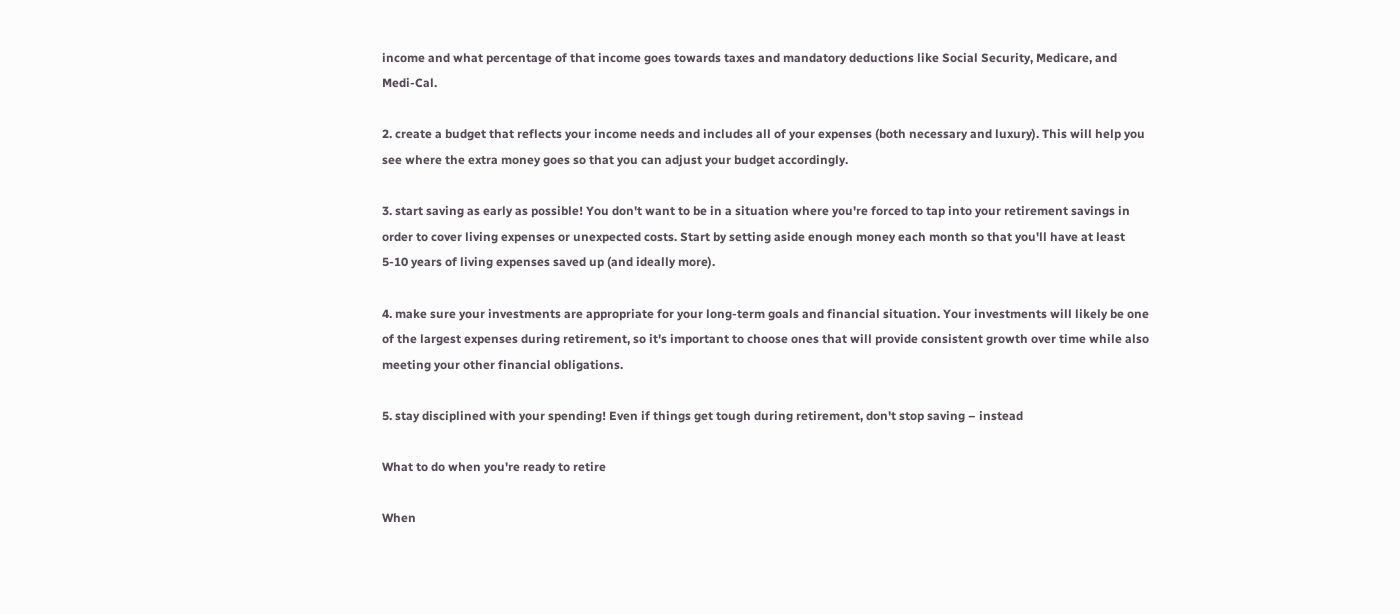income and what percentage of that income goes towards taxes and mandatory deductions like Social Security, Medicare, and Medi-Cal.

2. create a budget that reflects your income needs and includes all of your expenses (both necessary and luxury). This will help you see where the extra money goes so that you can adjust your budget accordingly.

3. start saving as early as possible! You don't want to be in a situation where you're forced to tap into your retirement savings in order to cover living expenses or unexpected costs. Start by setting aside enough money each month so that you'll have at least 5-10 years of living expenses saved up (and ideally more).

4. make sure your investments are appropriate for your long-term goals and financial situation. Your investments will likely be one of the largest expenses during retirement, so it's important to choose ones that will provide consistent growth over time while also meeting your other financial obligations.

5. stay disciplined with your spending! Even if things get tough during retirement, don't stop saving – instead

What to do when you're ready to retire

When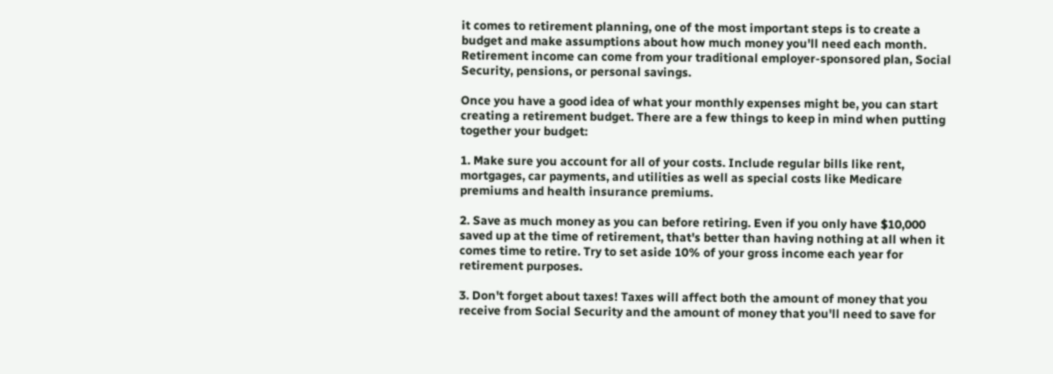it comes to retirement planning, one of the most important steps is to create a budget and make assumptions about how much money you'll need each month. Retirement income can come from your traditional employer-sponsored plan, Social Security, pensions, or personal savings.

Once you have a good idea of what your monthly expenses might be, you can start creating a retirement budget. There are a few things to keep in mind when putting together your budget:

1. Make sure you account for all of your costs. Include regular bills like rent, mortgages, car payments, and utilities as well as special costs like Medicare premiums and health insurance premiums.

2. Save as much money as you can before retiring. Even if you only have $10,000 saved up at the time of retirement, that's better than having nothing at all when it comes time to retire. Try to set aside 10% of your gross income each year for retirement purposes.

3. Don't forget about taxes! Taxes will affect both the amount of money that you receive from Social Security and the amount of money that you'll need to save for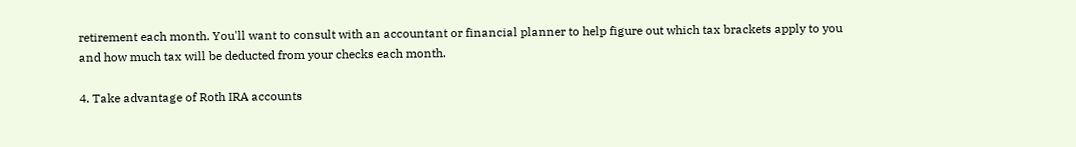retirement each month. You'll want to consult with an accountant or financial planner to help figure out which tax brackets apply to you and how much tax will be deducted from your checks each month.

4. Take advantage of Roth IRA accounts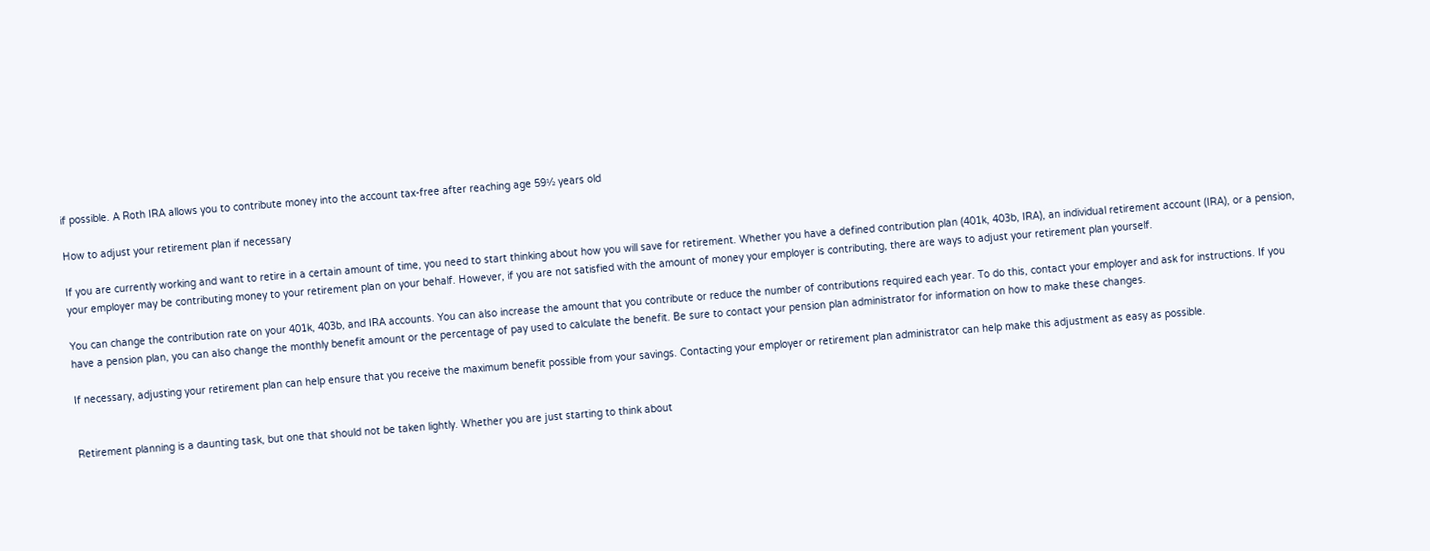if possible. A Roth IRA allows you to contribute money into the account tax-free after reaching age 59½ years old

How to adjust your retirement plan if necessary

If you are currently working and want to retire in a certain amount of time, you need to start thinking about how you will save for retirement. Whether you have a defined contribution plan (401k, 403b, IRA), an individual retirement account (IRA), or a pension, your employer may be contributing money to your retirement plan on your behalf. However, if you are not satisfied with the amount of money your employer is contributing, there are ways to adjust your retirement plan yourself.

You can change the contribution rate on your 401k, 403b, and IRA accounts. You can also increase the amount that you contribute or reduce the number of contributions required each year. To do this, contact your employer and ask for instructions. If you have a pension plan, you can also change the monthly benefit amount or the percentage of pay used to calculate the benefit. Be sure to contact your pension plan administrator for information on how to make these changes.

If necessary, adjusting your retirement plan can help ensure that you receive the maximum benefit possible from your savings. Contacting your employer or retirement plan administrator can help make this adjustment as easy as possible.


Retirement planning is a daunting task, but one that should not be taken lightly. Whether you are just starting to think about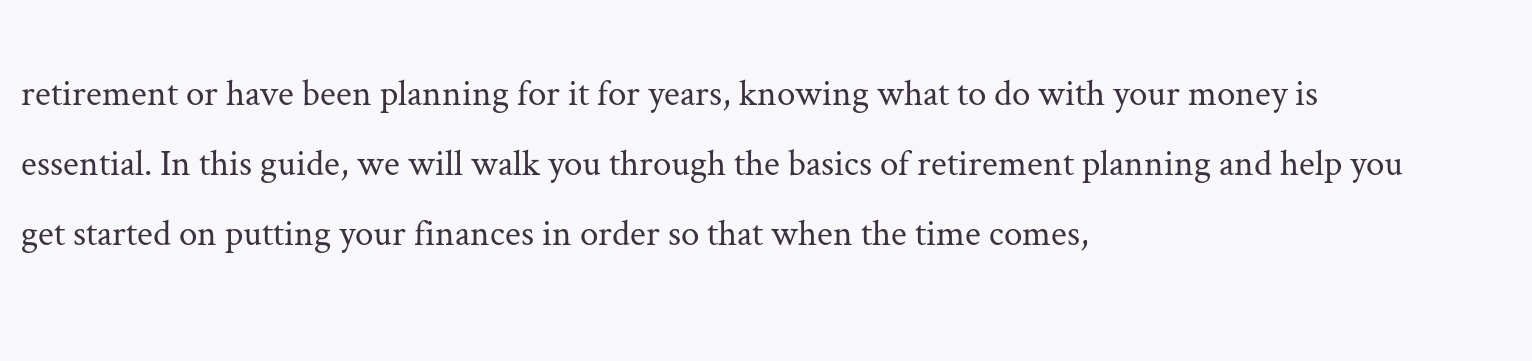retirement or have been planning for it for years, knowing what to do with your money is essential. In this guide, we will walk you through the basics of retirement planning and help you get started on putting your finances in order so that when the time comes,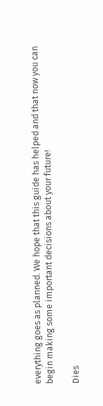everything goes as planned. We hope that this guide has helped and that now you can begin making some important decisions about your future!

Dies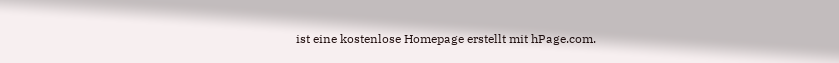ist eine kostenlose Homepage erstellt mit hPage.com.